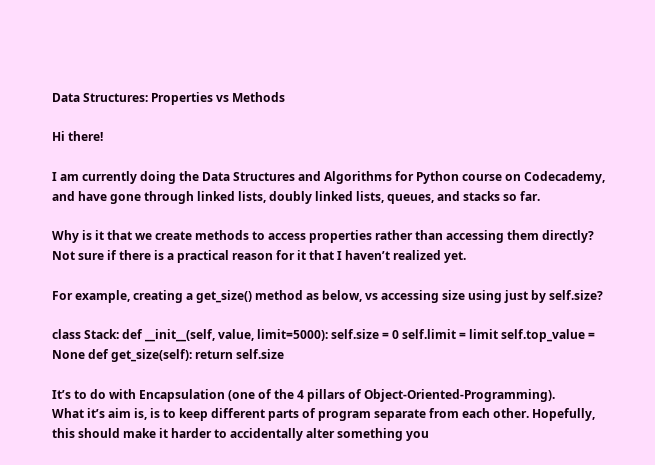Data Structures: Properties vs Methods

Hi there!

I am currently doing the Data Structures and Algorithms for Python course on Codecademy, and have gone through linked lists, doubly linked lists, queues, and stacks so far.

Why is it that we create methods to access properties rather than accessing them directly? Not sure if there is a practical reason for it that I haven’t realized yet.

For example, creating a get_size() method as below, vs accessing size using just by self.size?

class Stack: def __init__(self, value, limit=5000): self.size = 0 self.limit = limit self.top_value = None def get_size(self): return self.size

It’s to do with Encapsulation (one of the 4 pillars of Object-Oriented-Programming).
What it’s aim is, is to keep different parts of program separate from each other. Hopefully, this should make it harder to accidentally alter something you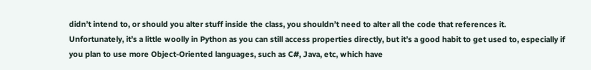didn’t intend to, or should you alter stuff inside the class, you shouldn’t need to alter all the code that references it.
Unfortunately, it’s a little woolly in Python as you can still access properties directly, but it’s a good habit to get used to, especially if you plan to use more Object-Oriented languages, such as C#, Java, etc, which have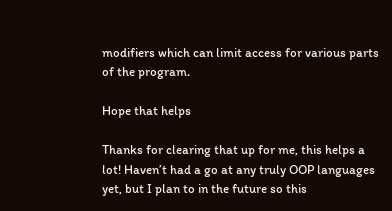modifiers which can limit access for various parts of the program.

Hope that helps

Thanks for clearing that up for me, this helps a lot! Haven’t had a go at any truly OOP languages yet, but I plan to in the future so this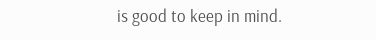is good to keep in mind.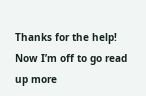Thanks for the help! Now I’m off to go read up more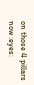on those 4 pillars now :eyes: